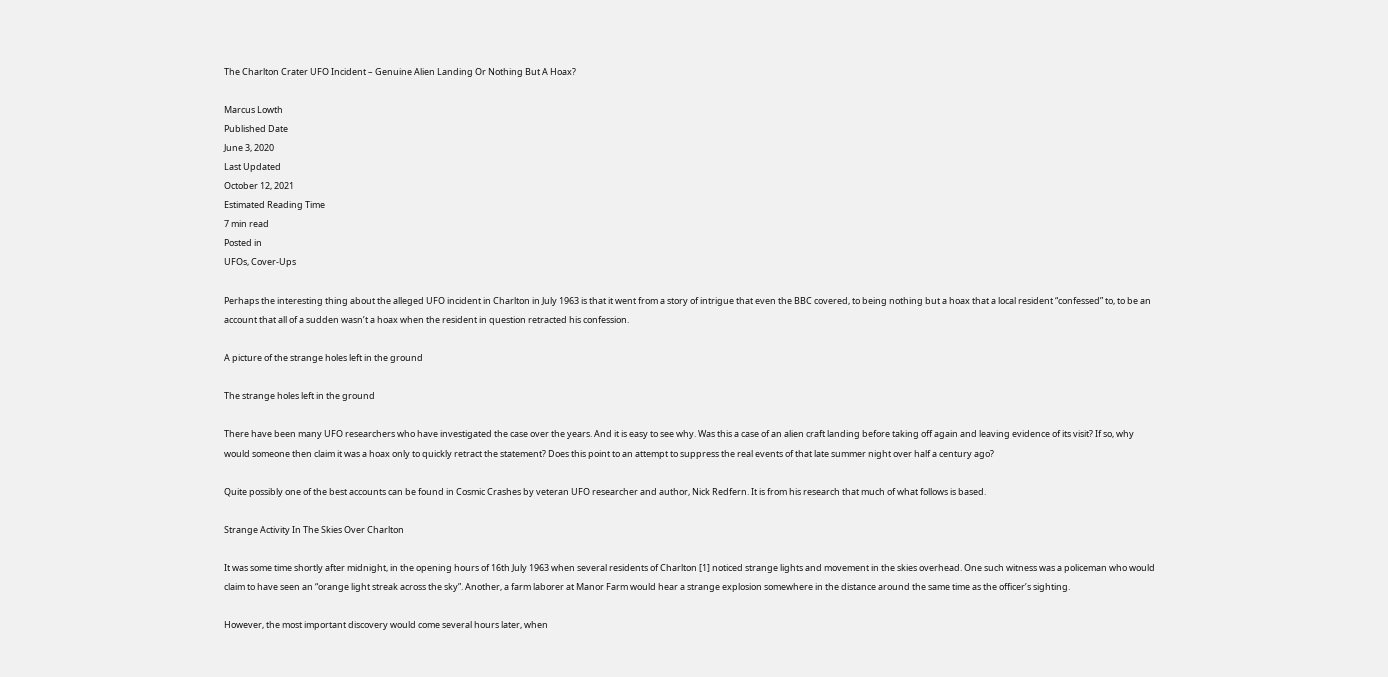The Charlton Crater UFO Incident – Genuine Alien Landing Or Nothing But A Hoax?

Marcus Lowth
Published Date
June 3, 2020
Last Updated
October 12, 2021
Estimated Reading Time
7 min read
Posted in
UFOs, Cover-Ups

Perhaps the interesting thing about the alleged UFO incident in Charlton in July 1963 is that it went from a story of intrigue that even the BBC covered, to being nothing but a hoax that a local resident “confessed” to, to be an account that all of a sudden wasn’t a hoax when the resident in question retracted his confession.

A picture of the strange holes left in the ground

The strange holes left in the ground

There have been many UFO researchers who have investigated the case over the years. And it is easy to see why. Was this a case of an alien craft landing before taking off again and leaving evidence of its visit? If so, why would someone then claim it was a hoax only to quickly retract the statement? Does this point to an attempt to suppress the real events of that late summer night over half a century ago?

Quite possibly one of the best accounts can be found in Cosmic Crashes by veteran UFO researcher and author, Nick Redfern. It is from his research that much of what follows is based.

Strange Activity In The Skies Over Charlton

It was some time shortly after midnight, in the opening hours of 16th July 1963 when several residents of Charlton [1] noticed strange lights and movement in the skies overhead. One such witness was a policeman who would claim to have seen an “orange light streak across the sky”. Another, a farm laborer at Manor Farm would hear a strange explosion somewhere in the distance around the same time as the officer’s sighting.

However, the most important discovery would come several hours later, when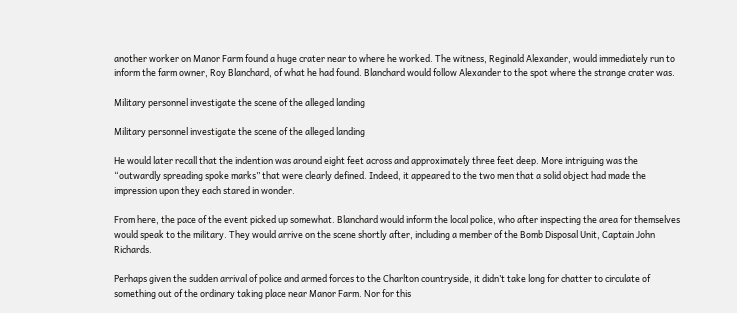another worker on Manor Farm found a huge crater near to where he worked. The witness, Reginald Alexander, would immediately run to inform the farm owner, Roy Blanchard, of what he had found. Blanchard would follow Alexander to the spot where the strange crater was.

Military personnel investigate the scene of the alleged landing

Military personnel investigate the scene of the alleged landing

He would later recall that the indention was around eight feet across and approximately three feet deep. More intriguing was the “outwardly spreading spoke marks” that were clearly defined. Indeed, it appeared to the two men that a solid object had made the impression upon they each stared in wonder.

From here, the pace of the event picked up somewhat. Blanchard would inform the local police, who after inspecting the area for themselves would speak to the military. They would arrive on the scene shortly after, including a member of the Bomb Disposal Unit, Captain John Richards.

Perhaps given the sudden arrival of police and armed forces to the Charlton countryside, it didn’t take long for chatter to circulate of something out of the ordinary taking place near Manor Farm. Nor for this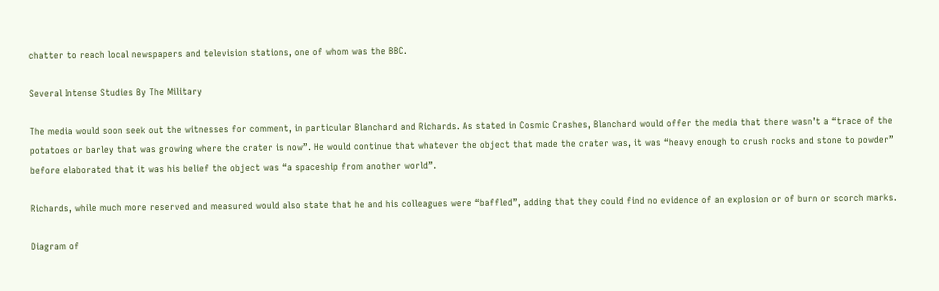chatter to reach local newspapers and television stations, one of whom was the BBC.

Several Intense Studies By The Military

The media would soon seek out the witnesses for comment, in particular Blanchard and Richards. As stated in Cosmic Crashes, Blanchard would offer the media that there wasn’t a “trace of the potatoes or barley that was growing where the crater is now”. He would continue that whatever the object that made the crater was, it was “heavy enough to crush rocks and stone to powder” before elaborated that it was his belief the object was “a spaceship from another world”.

Richards, while much more reserved and measured would also state that he and his colleagues were “baffled”, adding that they could find no evidence of an explosion or of burn or scorch marks.

Diagram of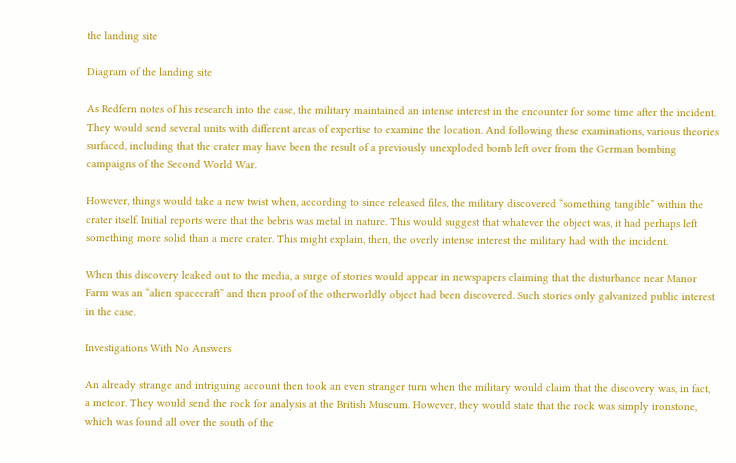the landing site

Diagram of the landing site

As Redfern notes of his research into the case, the military maintained an intense interest in the encounter for some time after the incident. They would send several units with different areas of expertise to examine the location. And following these examinations, various theories surfaced, including that the crater may have been the result of a previously unexploded bomb left over from the German bombing campaigns of the Second World War.

However, things would take a new twist when, according to since released files, the military discovered “something tangible” within the crater itself. Initial reports were that the bebris was metal in nature. This would suggest that whatever the object was, it had perhaps left something more solid than a mere crater. This might explain, then, the overly intense interest the military had with the incident.

When this discovery leaked out to the media, a surge of stories would appear in newspapers claiming that the disturbance near Manor Farm was an “alien spacecraft” and then proof of the otherworldly object had been discovered. Such stories only galvanized public interest in the case.

Investigations With No Answers

An already strange and intriguing account then took an even stranger turn when the military would claim that the discovery was, in fact, a meteor. They would send the rock for analysis at the British Museum. However, they would state that the rock was simply ironstone, which was found all over the south of the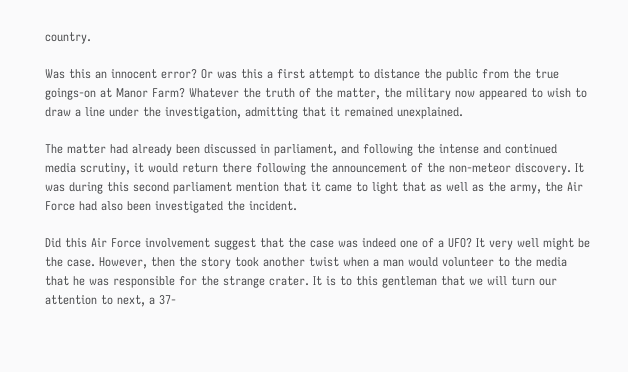country.

Was this an innocent error? Or was this a first attempt to distance the public from the true goings-on at Manor Farm? Whatever the truth of the matter, the military now appeared to wish to draw a line under the investigation, admitting that it remained unexplained.

The matter had already been discussed in parliament, and following the intense and continued media scrutiny, it would return there following the announcement of the non-meteor discovery. It was during this second parliament mention that it came to light that as well as the army, the Air Force had also been investigated the incident.

Did this Air Force involvement suggest that the case was indeed one of a UFO? It very well might be the case. However, then the story took another twist when a man would volunteer to the media that he was responsible for the strange crater. It is to this gentleman that we will turn our attention to next, a 37-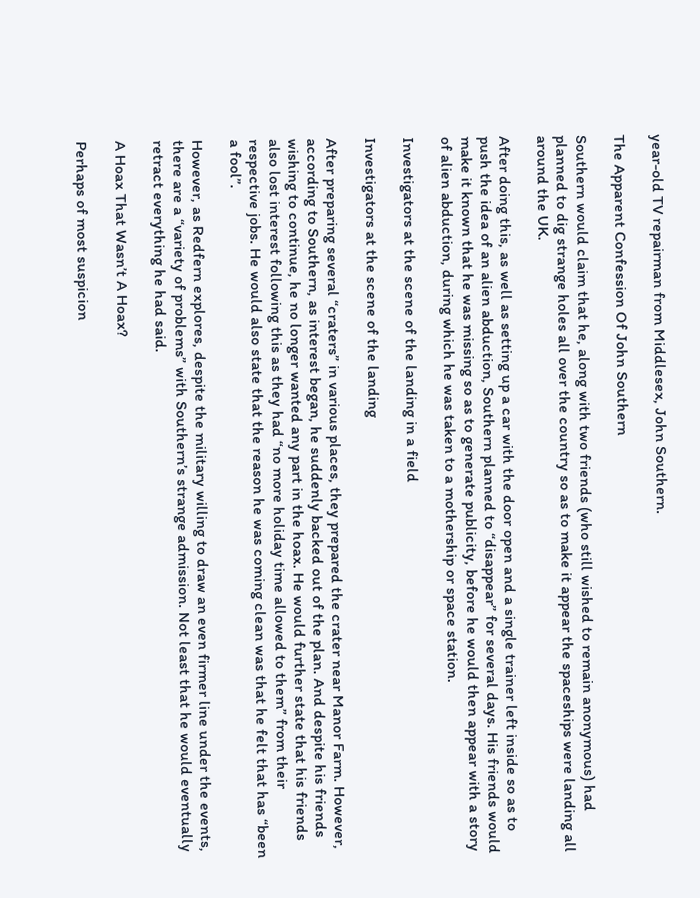year-old TV repairman from Middlesex, John Southern.

The Apparent Confession Of John Southern

Southern would claim that he, along with two friends (who still wished to remain anonymous) had planned to dig strange holes all over the country so as to make it appear the spaceships were landing all around the UK.

After doing this, as well as setting up a car with the door open and a single trainer left inside so as to push the idea of an alien abduction, Southern planned to “disappear” for several days. His friends would make it known that he was missing so as to generate publicity, before he would then appear with a story of alien abduction, during which he was taken to a mothership or space station.

Investigators at the scene of the landing in a field

Investigators at the scene of the landing

After preparing several “craters” in various places, they prepared the crater near Manor Farm. However, according to Southern, as interest began, he suddenly backed out of the plan. And despite his friends wishing to continue, he no longer wanted any part in the hoax. He would further state that his friends also lost interest following this as they had “no more holiday time allowed to them” from their respective jobs. He would also state that the reason he was coming clean was that he felt that has “been a fool”.

However, as Redfern explores, despite the military willing to draw an even firmer line under the events, there are a “variety of problems” with Southern’s strange admission. Not least that he would eventually retract everything he had said.

A Hoax That Wasn’t A Hoax?

Perhaps of most suspicion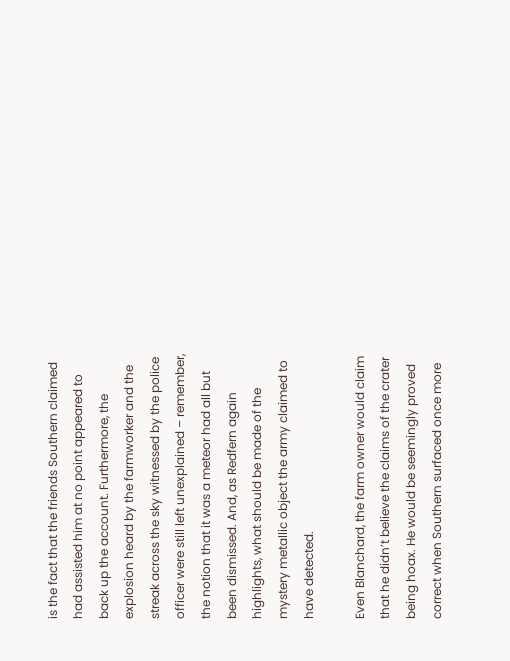is the fact that the friends Southern claimed had assisted him at no point appeared to back up the account. Furthermore, the explosion heard by the farmworker and the streak across the sky witnessed by the police officer were still left unexplained – remember, the notion that it was a meteor had all but been dismissed. And, as Redfern again highlights, what should be made of the mystery metallic object the army claimed to have detected.

Even Blanchard, the farm owner would claim that he didn’t believe the claims of the crater being hoax. He would be seemingly proved correct when Southern surfaced once more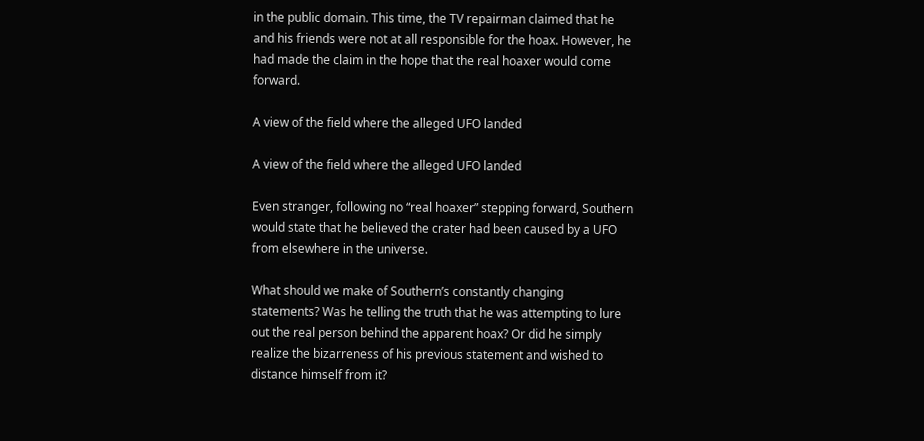in the public domain. This time, the TV repairman claimed that he and his friends were not at all responsible for the hoax. However, he had made the claim in the hope that the real hoaxer would come forward.

A view of the field where the alleged UFO landed

A view of the field where the alleged UFO landed

Even stranger, following no “real hoaxer” stepping forward, Southern would state that he believed the crater had been caused by a UFO from elsewhere in the universe.

What should we make of Southern’s constantly changing statements? Was he telling the truth that he was attempting to lure out the real person behind the apparent hoax? Or did he simply realize the bizarreness of his previous statement and wished to distance himself from it?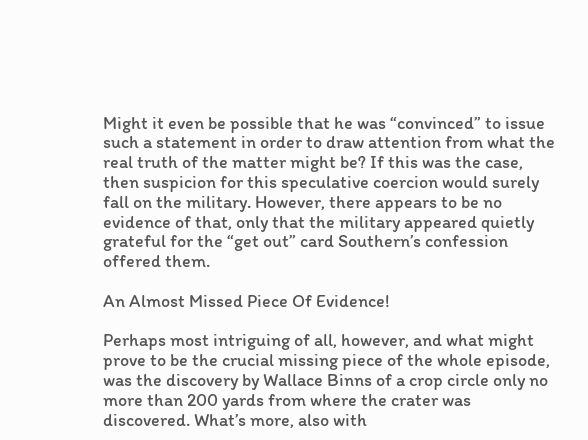Might it even be possible that he was “convinced” to issue such a statement in order to draw attention from what the real truth of the matter might be? If this was the case, then suspicion for this speculative coercion would surely fall on the military. However, there appears to be no evidence of that, only that the military appeared quietly grateful for the “get out” card Southern’s confession offered them.

An Almost Missed Piece Of Evidence!

Perhaps most intriguing of all, however, and what might prove to be the crucial missing piece of the whole episode, was the discovery by Wallace Binns of a crop circle only no more than 200 yards from where the crater was discovered. What’s more, also with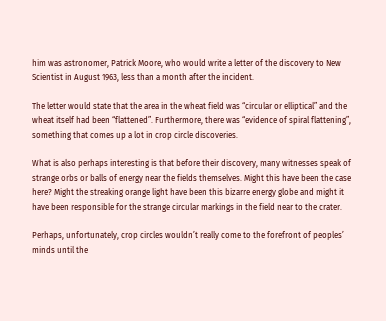him was astronomer, Patrick Moore, who would write a letter of the discovery to New Scientist in August 1963, less than a month after the incident.

The letter would state that the area in the wheat field was “circular or elliptical” and the wheat itself had been “flattened”. Furthermore, there was “evidence of spiral flattening”, something that comes up a lot in crop circle discoveries.

What is also perhaps interesting is that before their discovery, many witnesses speak of strange orbs or balls of energy near the fields themselves. Might this have been the case here? Might the streaking orange light have been this bizarre energy globe and might it have been responsible for the strange circular markings in the field near to the crater.

Perhaps, unfortunately, crop circles wouldn’t really come to the forefront of peoples’ minds until the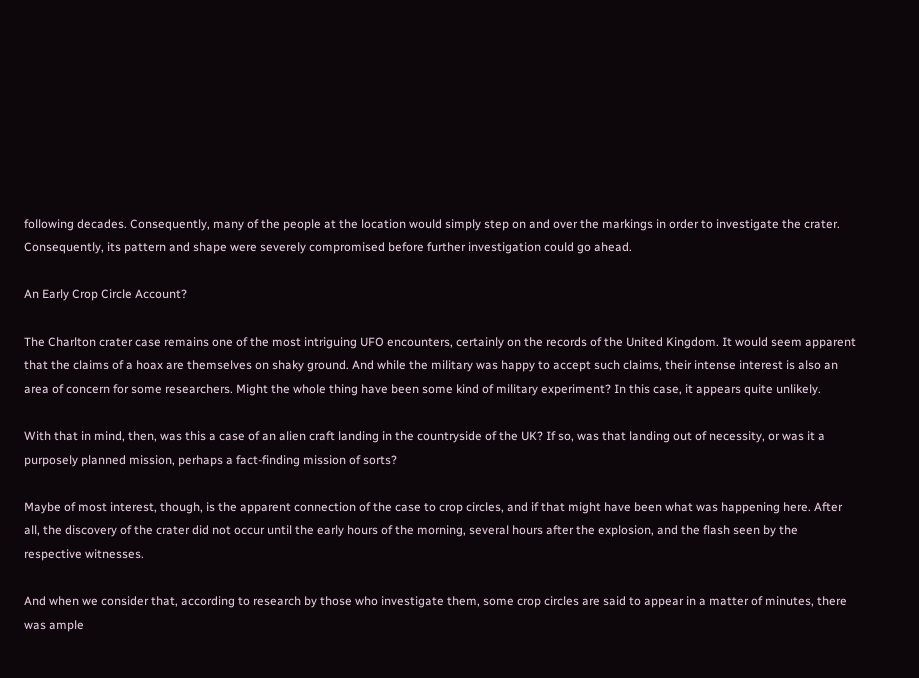following decades. Consequently, many of the people at the location would simply step on and over the markings in order to investigate the crater. Consequently, its pattern and shape were severely compromised before further investigation could go ahead.

An Early Crop Circle Account?

The Charlton crater case remains one of the most intriguing UFO encounters, certainly on the records of the United Kingdom. It would seem apparent that the claims of a hoax are themselves on shaky ground. And while the military was happy to accept such claims, their intense interest is also an area of concern for some researchers. Might the whole thing have been some kind of military experiment? In this case, it appears quite unlikely.

With that in mind, then, was this a case of an alien craft landing in the countryside of the UK? If so, was that landing out of necessity, or was it a purposely planned mission, perhaps a fact-finding mission of sorts?

Maybe of most interest, though, is the apparent connection of the case to crop circles, and if that might have been what was happening here. After all, the discovery of the crater did not occur until the early hours of the morning, several hours after the explosion, and the flash seen by the respective witnesses.

And when we consider that, according to research by those who investigate them, some crop circles are said to appear in a matter of minutes, there was ample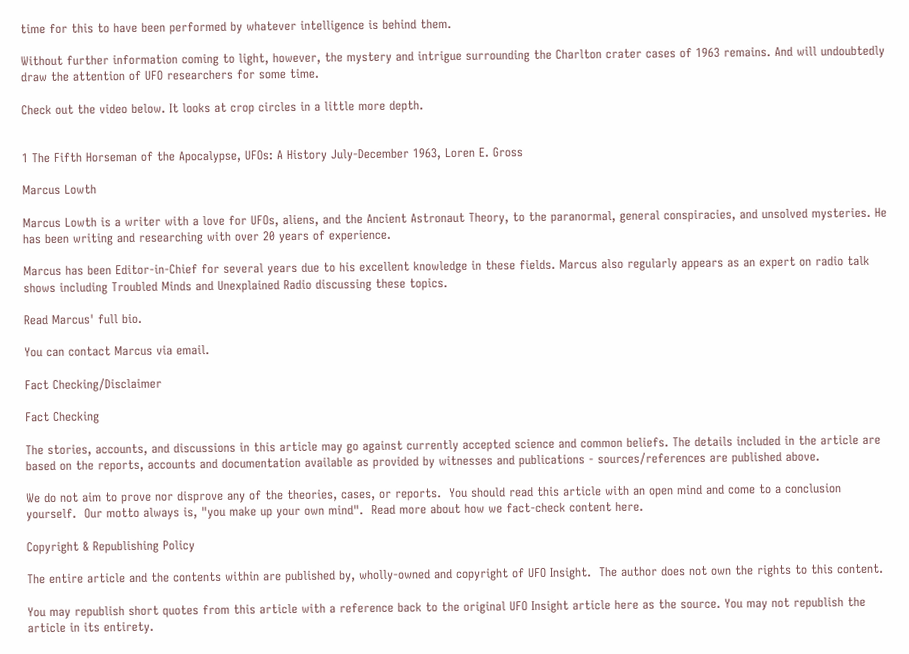time for this to have been performed by whatever intelligence is behind them.

Without further information coming to light, however, the mystery and intrigue surrounding the Charlton crater cases of 1963 remains. And will undoubtedly draw the attention of UFO researchers for some time.

Check out the video below. It looks at crop circles in a little more depth.


1 The Fifth Horseman of the Apocalypse, UFOs: A History July-December 1963, Loren E. Gross

Marcus Lowth

Marcus Lowth is a writer with a love for UFOs, aliens, and the Ancient Astronaut Theory, to the paranormal, general conspiracies, and unsolved mysteries. He has been writing and researching with over 20 years of experience.

Marcus has been Editor-in-Chief for several years due to his excellent knowledge in these fields. Marcus also regularly appears as an expert on radio talk shows including Troubled Minds and Unexplained Radio discussing these topics.

Read Marcus' full bio.

You can contact Marcus via email.

Fact Checking/Disclaimer

Fact Checking

The stories, accounts, and discussions in this article may go against currently accepted science and common beliefs. The details included in the article are based on the reports, accounts and documentation available as provided by witnesses and publications - sources/references are published above.

We do not aim to prove nor disprove any of the theories, cases, or reports.  You should read this article with an open mind and come to a conclusion yourself.  Our motto always is, "you make up your own mind".  Read more about how we fact-check content here.

Copyright & Republishing Policy

The entire article and the contents within are published by, wholly-owned and copyright of UFO Insight.  The author does not own the rights to this content.

You may republish short quotes from this article with a reference back to the original UFO Insight article here as the source. You may not republish the article in its entirety.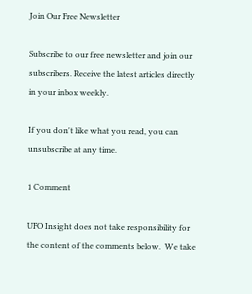Join Our Free Newsletter

Subscribe to our free newsletter and join our subscribers. Receive the latest articles directly in your inbox weekly.

If you don't like what you read, you can unsubscribe at any time.

1 Comment

UFO Insight does not take responsibility for the content of the comments below.  We take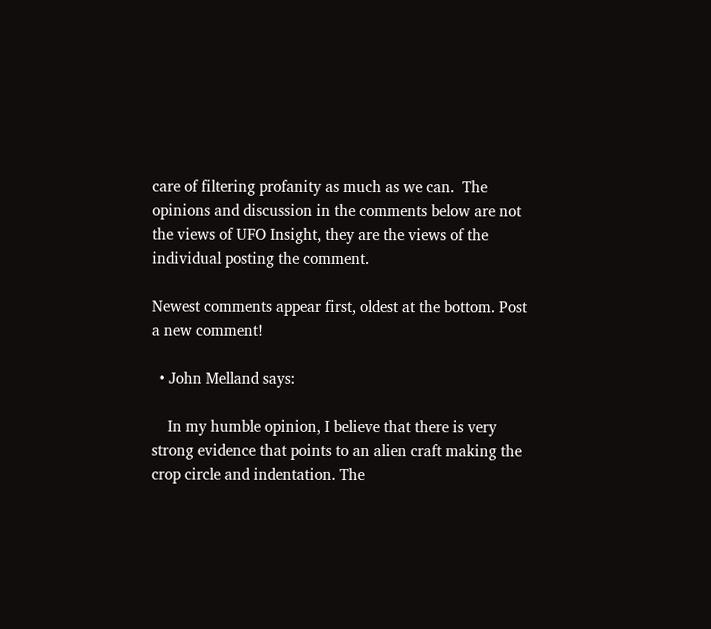care of filtering profanity as much as we can.  The opinions and discussion in the comments below are not the views of UFO Insight, they are the views of the individual posting the comment.

Newest comments appear first, oldest at the bottom. Post a new comment!

  • John Melland says:

    In my humble opinion, I believe that there is very strong evidence that points to an alien craft making the crop circle and indentation. The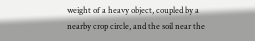weight of a heavy object, coupled by a nearby crop circle, and the soil near the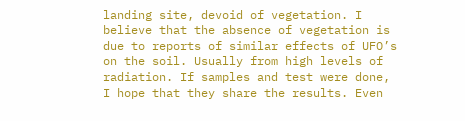landing site, devoid of vegetation. I believe that the absence of vegetation is due to reports of similar effects of UFO’s on the soil. Usually from high levels of radiation. If samples and test were done, I hope that they share the results. Even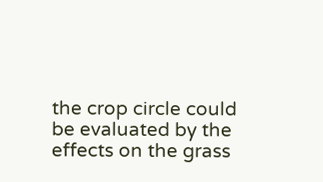the crop circle could be evaluated by the effects on the grass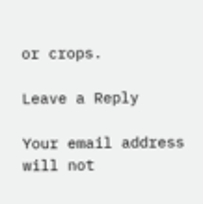or crops.

Leave a Reply

Your email address will not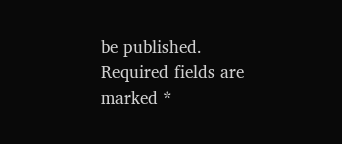be published. Required fields are marked *